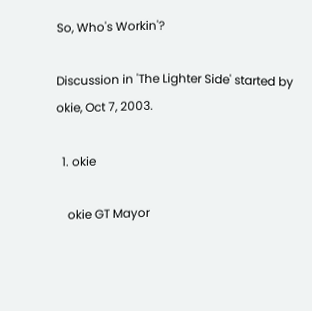So, Who's Workin'?

Discussion in 'The Lighter Side' started by okie, Oct 7, 2003.

  1. okie

    okie GT Mayor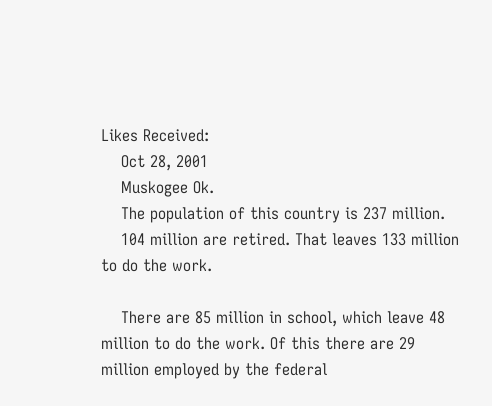Likes Received:
    Oct 28, 2001
    Muskogee Ok.
    The population of this country is 237 million.
    104 million are retired. That leaves 133 million to do the work.

    There are 85 million in school, which leave 48 million to do the work. Of this there are 29 million employed by the federal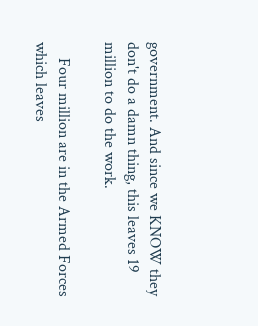government. And since we KNOW they don't do a damn thing, this leaves 19 million to do the work.

    Four million are in the Armed Forces which leaves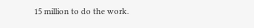15 million to do the work.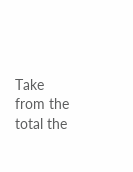Take from the total the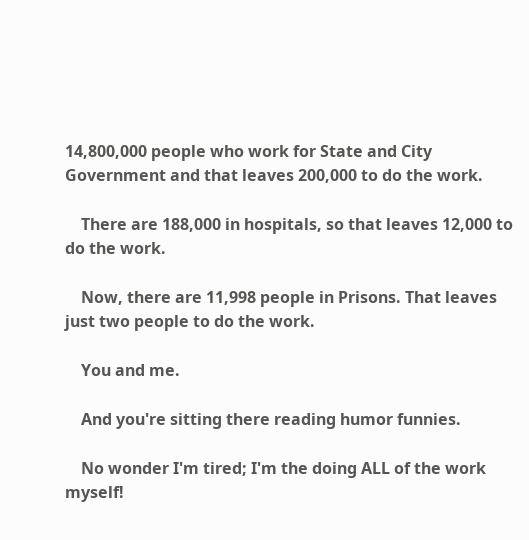14,800,000 people who work for State and City Government and that leaves 200,000 to do the work.

    There are 188,000 in hospitals, so that leaves 12,000 to do the work.

    Now, there are 11,998 people in Prisons. That leaves just two people to do the work.

    You and me.

    And you're sitting there reading humor funnies.

    No wonder I'm tired; I'm the doing ALL of the work myself!